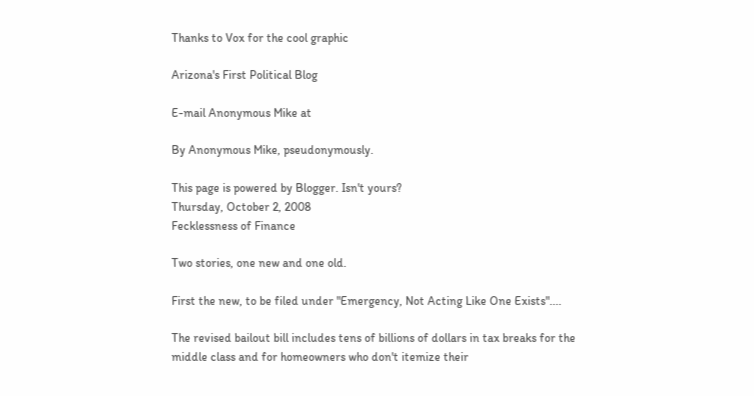Thanks to Vox for the cool graphic

Arizona's First Political Blog

E-mail Anonymous Mike at

By Anonymous Mike, pseudonymously.

This page is powered by Blogger. Isn't yours?
Thursday, October 2, 2008
Fecklessness of Finance

Two stories, one new and one old.

First the new, to be filed under "Emergency, Not Acting Like One Exists"....

The revised bailout bill includes tens of billions of dollars in tax breaks for the middle class and for homeowners who don't itemize their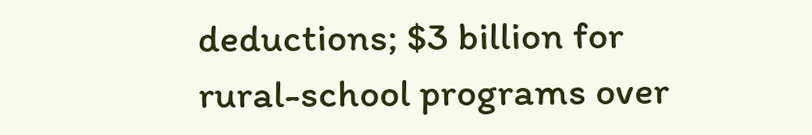deductions; $3 billion for rural-school programs over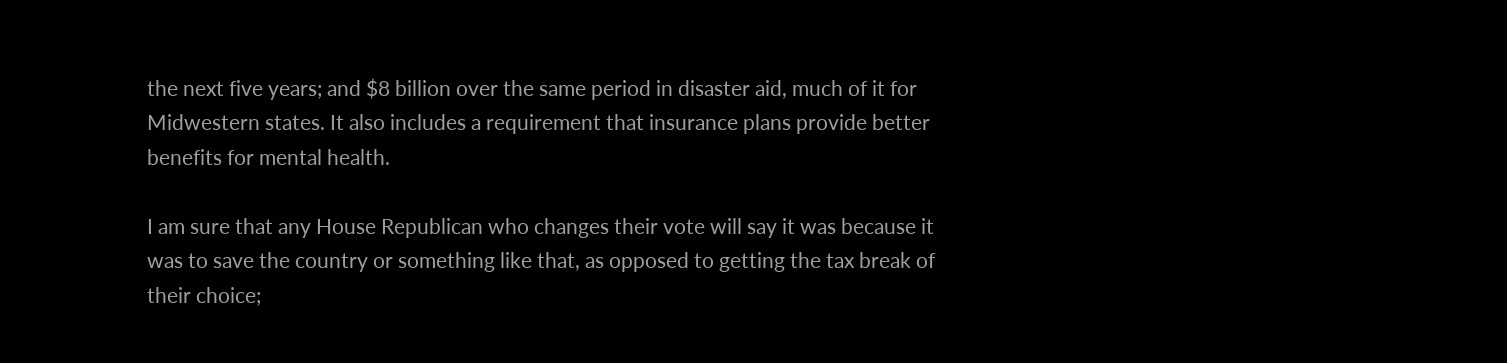the next five years; and $8 billion over the same period in disaster aid, much of it for Midwestern states. It also includes a requirement that insurance plans provide better benefits for mental health.

I am sure that any House Republican who changes their vote will say it was because it was to save the country or something like that, as opposed to getting the tax break of their choice;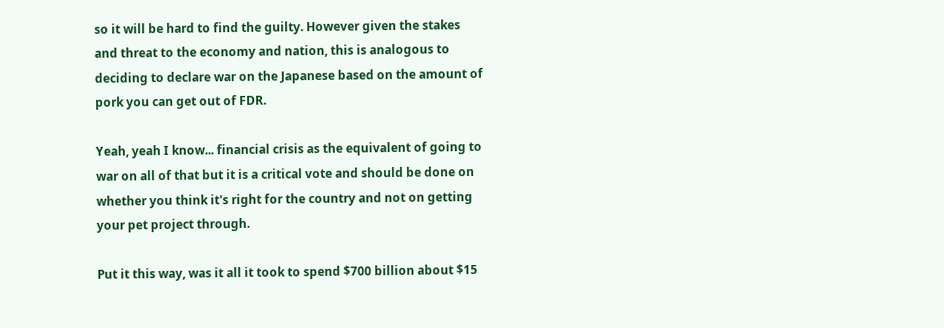so it will be hard to find the guilty. However given the stakes and threat to the economy and nation, this is analogous to deciding to declare war on the Japanese based on the amount of pork you can get out of FDR.

Yeah, yeah I know... financial crisis as the equivalent of going to war on all of that but it is a critical vote and should be done on whether you think it's right for the country and not on getting your pet project through.

Put it this way, was it all it took to spend $700 billion about $15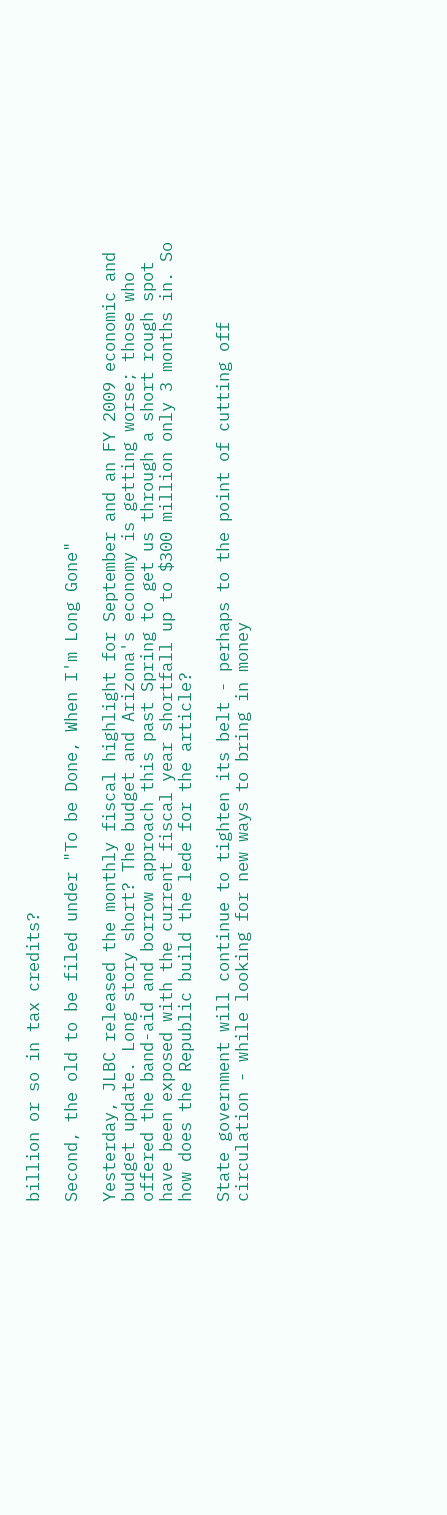billion or so in tax credits?

Second, the old to be filed under "To be Done, When I'm Long Gone"

Yesterday, JLBC released the monthly fiscal highlight for September and an FY 2009 economic and budget update. Long story short? The budget and Arizona's economy is getting worse; those who offered the band-aid and borrow approach this past Spring to get us through a short rough spot have been exposed with the current fiscal year shortfall up to $300 million only 3 months in. So how does the Republic build the lede for the article?

State government will continue to tighten its belt - perhaps to the point of cutting off circulation - while looking for new ways to bring in money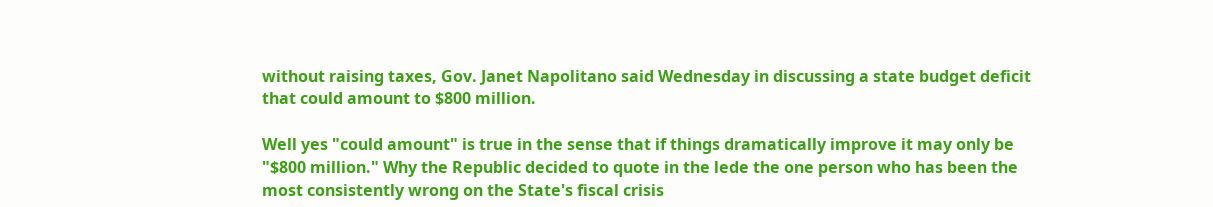without raising taxes, Gov. Janet Napolitano said Wednesday in discussing a state budget deficit that could amount to $800 million.

Well yes "could amount" is true in the sense that if things dramatically improve it may only be "$800 million." Why the Republic decided to quote in the lede the one person who has been the most consistently wrong on the State's fiscal crisis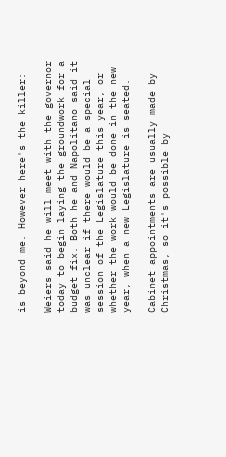is beyond me. However here's the killer:

Weiers said he will meet with the governor today to begin laying the groundwork for a budget fix. Both he and Napolitano said it was unclear if there would be a special session of the Legislature this year, or whether the work would be done in the new year, when a new Legislature is seated.

Cabinet appointments are usually made by Christmas, so it's possible by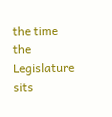the time the Legislature sits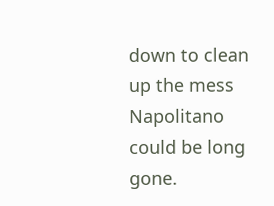down to clean up the mess Napolitano could be long gone.